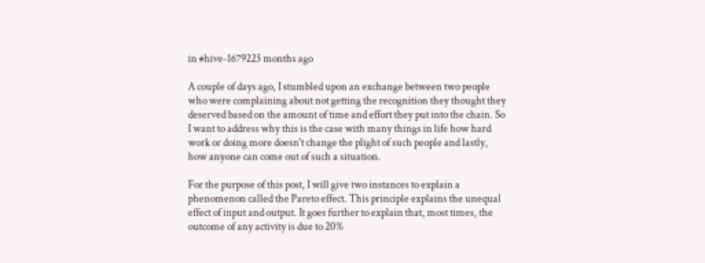in #hive-1679223 months ago

A couple of days ago, I stumbled upon an exchange between two people who were complaining about not getting the recognition they thought they deserved based on the amount of time and effort they put into the chain. So I want to address why this is the case with many things in life how hard work or doing more doesn't change the plight of such people and lastly, how anyone can come out of such a situation.

For the purpose of this post, I will give two instances to explain a phenomenon called the Pareto effect. This principle explains the unequal effect of input and output. It goes further to explain that, most times, the outcome of any activity is due to 20%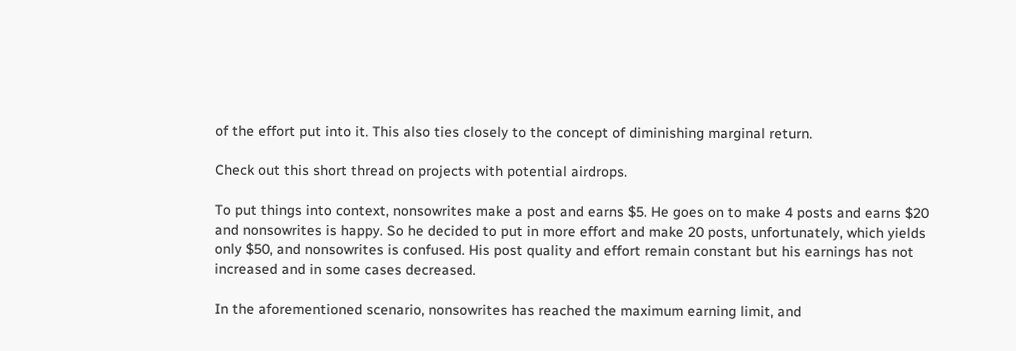of the effort put into it. This also ties closely to the concept of diminishing marginal return.

Check out this short thread on projects with potential airdrops.

To put things into context, nonsowrites make a post and earns $5. He goes on to make 4 posts and earns $20 and nonsowrites is happy. So he decided to put in more effort and make 20 posts, unfortunately, which yields only $50, and nonsowrites is confused. His post quality and effort remain constant but his earnings has not increased and in some cases decreased.

In the aforementioned scenario, nonsowrites has reached the maximum earning limit, and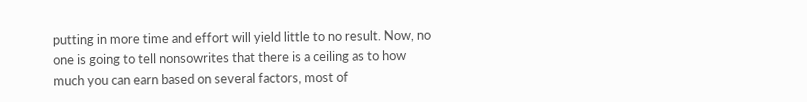putting in more time and effort will yield little to no result. Now, no one is going to tell nonsowrites that there is a ceiling as to how much you can earn based on several factors, most of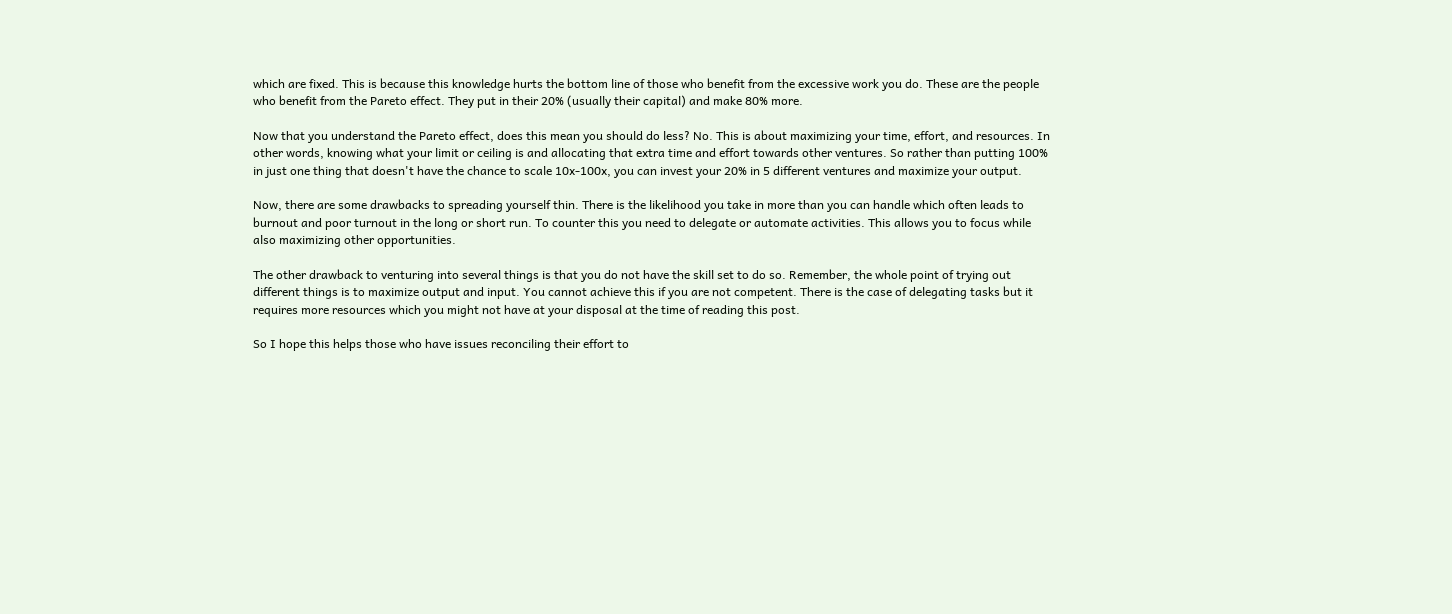which are fixed. This is because this knowledge hurts the bottom line of those who benefit from the excessive work you do. These are the people who benefit from the Pareto effect. They put in their 20% (usually their capital) and make 80% more.

Now that you understand the Pareto effect, does this mean you should do less? No. This is about maximizing your time, effort, and resources. In other words, knowing what your limit or ceiling is and allocating that extra time and effort towards other ventures. So rather than putting 100% in just one thing that doesn't have the chance to scale 10x-100x, you can invest your 20% in 5 different ventures and maximize your output.

Now, there are some drawbacks to spreading yourself thin. There is the likelihood you take in more than you can handle which often leads to burnout and poor turnout in the long or short run. To counter this you need to delegate or automate activities. This allows you to focus while also maximizing other opportunities.

The other drawback to venturing into several things is that you do not have the skill set to do so. Remember, the whole point of trying out different things is to maximize output and input. You cannot achieve this if you are not competent. There is the case of delegating tasks but it requires more resources which you might not have at your disposal at the time of reading this post.

So I hope this helps those who have issues reconciling their effort to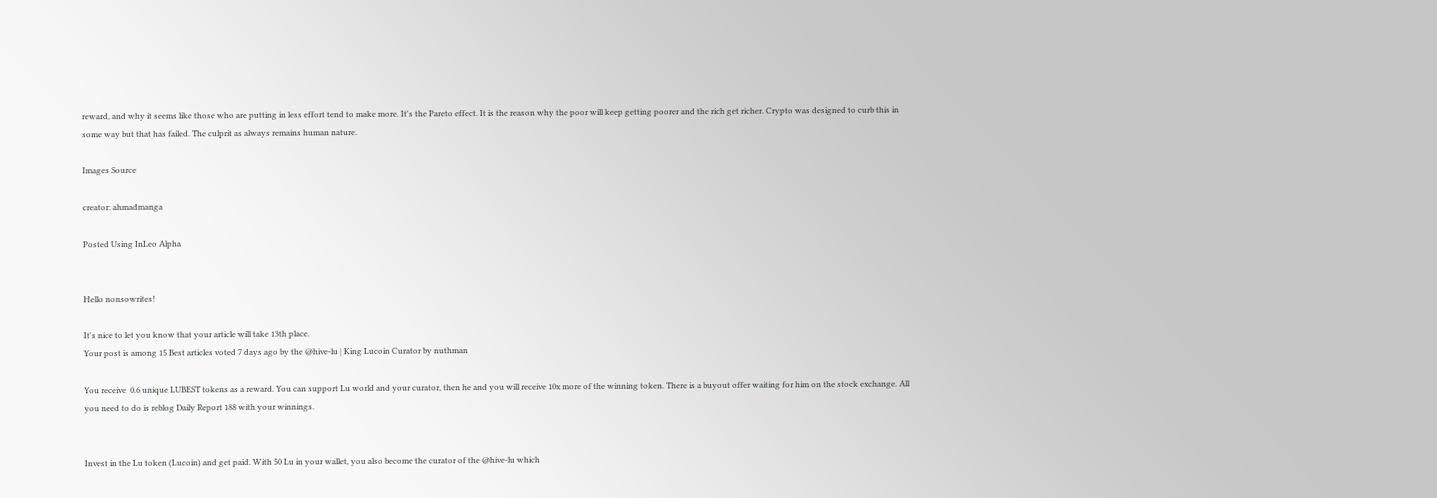reward, and why it seems like those who are putting in less effort tend to make more. It's the Pareto effect. It is the reason why the poor will keep getting poorer and the rich get richer. Crypto was designed to curb this in some way but that has failed. The culprit as always remains human nature.

Images Source

creator: ahmadmanga

Posted Using InLeo Alpha


Hello nonsowrites!

It's nice to let you know that your article will take 13th place.
Your post is among 15 Best articles voted 7 days ago by the @hive-lu | King Lucoin Curator by nuthman

You receive  0.6 unique LUBEST tokens as a reward. You can support Lu world and your curator, then he and you will receive 10x more of the winning token. There is a buyout offer waiting for him on the stock exchange. All you need to do is reblog Daily Report 188 with your winnings.


Invest in the Lu token (Lucoin) and get paid. With 50 Lu in your wallet, you also become the curator of the @hive-lu which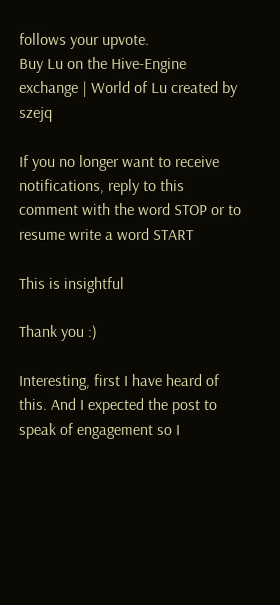follows your upvote.
Buy Lu on the Hive-Engine exchange | World of Lu created by szejq

If you no longer want to receive notifications, reply to this comment with the word STOP or to resume write a word START

This is insightful

Thank you :)

Interesting, first I have heard of this. And I expected the post to speak of engagement so I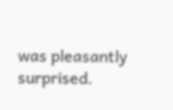was pleasantly surprised.